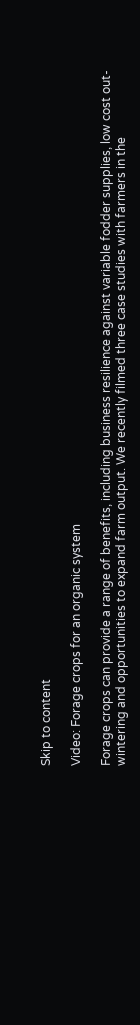Skip to content

Video: Forage crops for an organic system

Forage crops can provide a range of benefits, including business resilience against variable fodder supplies, low cost out-wintering and opportunities to expand farm output. We recently filmed three case studies with farmers in the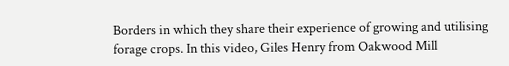Borders in which they share their experience of growing and utilising forage crops. In this video, Giles Henry from Oakwood Mill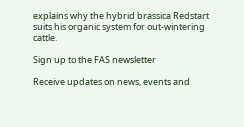explains why the hybrid brassica Redstart suits his organic system for out-wintering cattle.

Sign up to the FAS newsletter

Receive updates on news, events and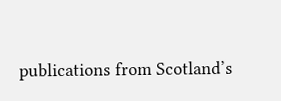publications from Scotland’s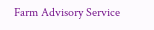Farm Advisory Service